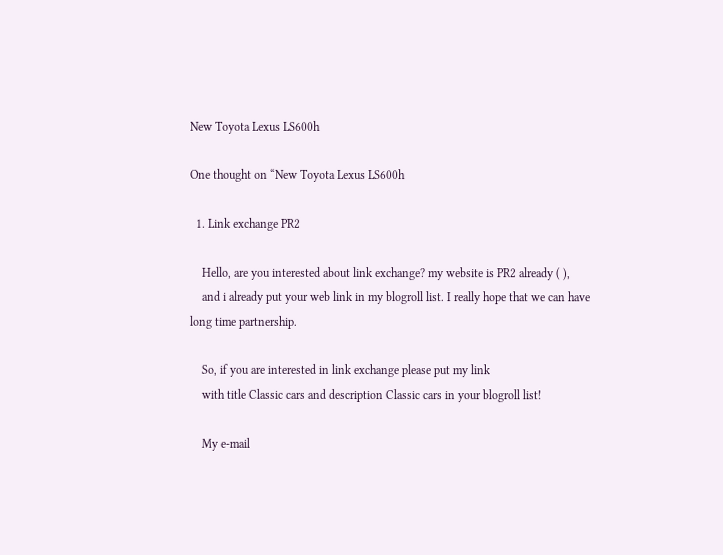New Toyota Lexus LS600h

One thought on “New Toyota Lexus LS600h

  1. Link exchange PR2

    Hello, are you interested about link exchange? my website is PR2 already ( ),
    and i already put your web link in my blogroll list. I really hope that we can have long time partnership.

    So, if you are interested in link exchange please put my link
    with title Classic cars and description Classic cars in your blogroll list!

    My e-mail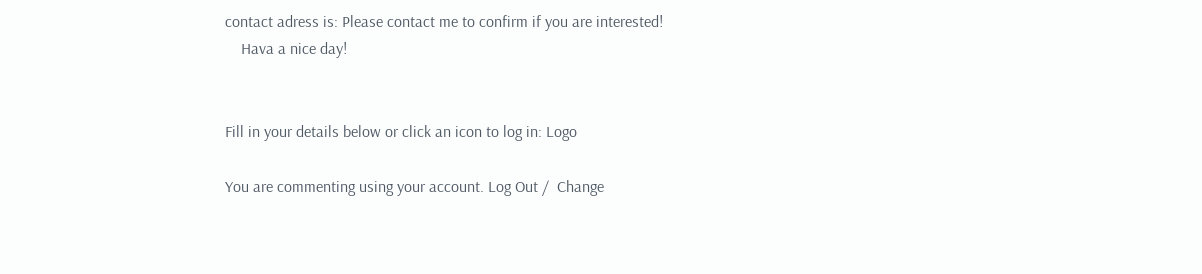contact adress is: Please contact me to confirm if you are interested!
    Hava a nice day!


Fill in your details below or click an icon to log in: Logo

You are commenting using your account. Log Out /  Change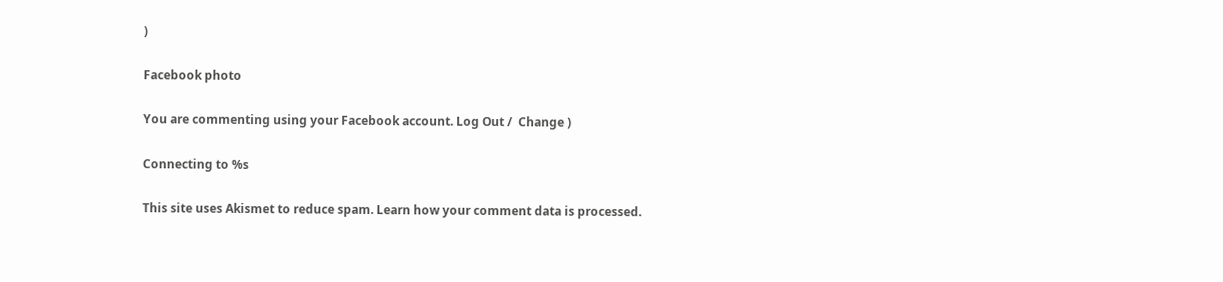)

Facebook photo

You are commenting using your Facebook account. Log Out /  Change )

Connecting to %s

This site uses Akismet to reduce spam. Learn how your comment data is processed.